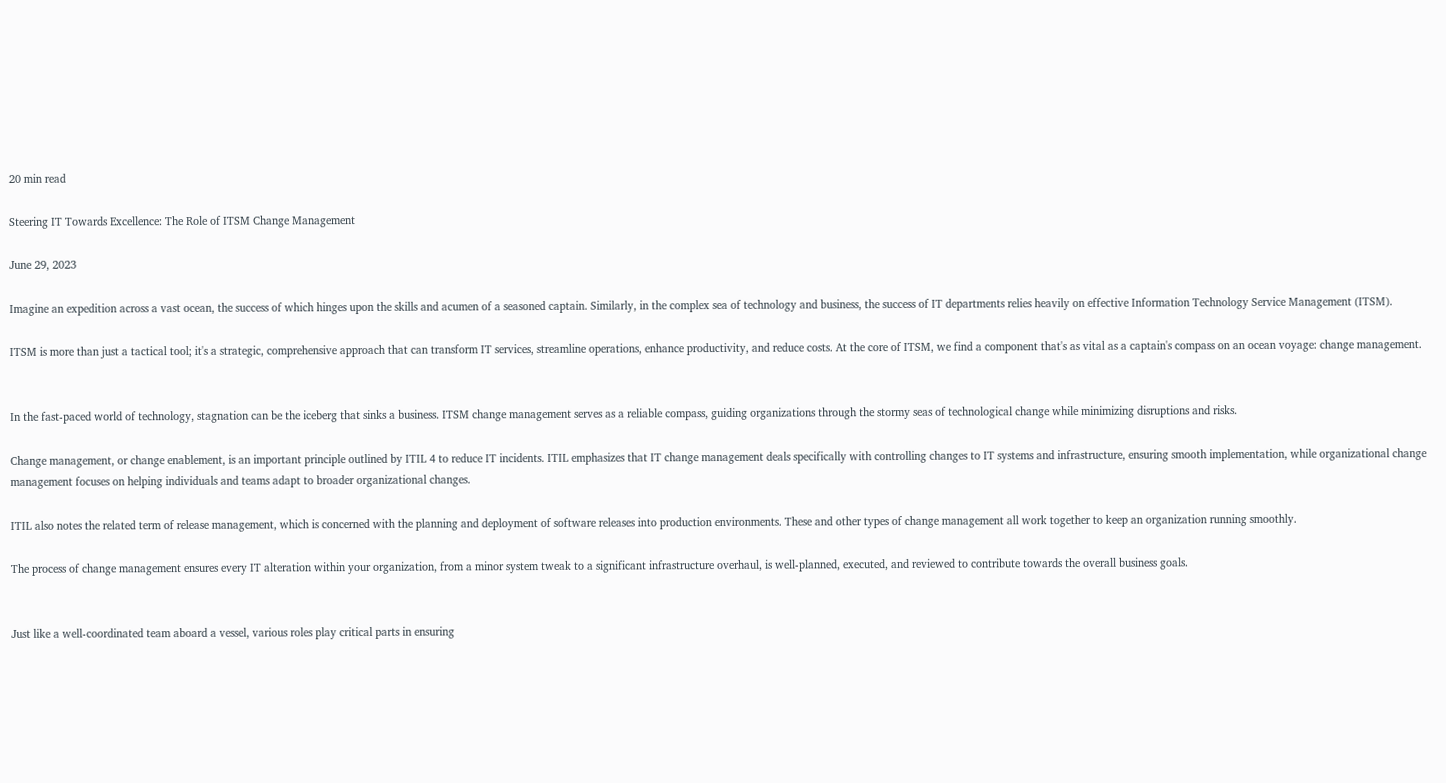20 min read

Steering IT Towards Excellence: The Role of ITSM Change Management

June 29, 2023

Imagine an expedition across a vast ocean, the success of which hinges upon the skills and acumen of a seasoned captain. Similarly, in the complex sea of technology and business, the success of IT departments relies heavily on effective Information Technology Service Management (ITSM).

ITSM is more than just a tactical tool; it's a strategic, comprehensive approach that can transform IT services, streamline operations, enhance productivity, and reduce costs. At the core of ITSM, we find a component that's as vital as a captain's compass on an ocean voyage: change management.


In the fast-paced world of technology, stagnation can be the iceberg that sinks a business. ITSM change management serves as a reliable compass, guiding organizations through the stormy seas of technological change while minimizing disruptions and risks.

Change management, or change enablement, is an important principle outlined by ITIL 4 to reduce IT incidents. ITIL emphasizes that IT change management deals specifically with controlling changes to IT systems and infrastructure, ensuring smooth implementation, while organizational change management focuses on helping individuals and teams adapt to broader organizational changes.

ITIL also notes the related term of release management, which is concerned with the planning and deployment of software releases into production environments. These and other types of change management all work together to keep an organization running smoothly.

The process of change management ensures every IT alteration within your organization, from a minor system tweak to a significant infrastructure overhaul, is well-planned, executed, and reviewed to contribute towards the overall business goals.


Just like a well-coordinated team aboard a vessel, various roles play critical parts in ensuring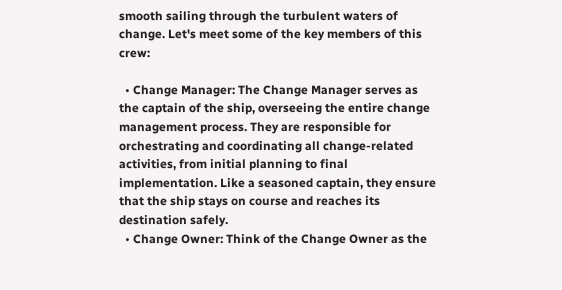smooth sailing through the turbulent waters of change. Let's meet some of the key members of this crew:

  • Change Manager: The Change Manager serves as the captain of the ship, overseeing the entire change management process. They are responsible for orchestrating and coordinating all change-related activities, from initial planning to final implementation. Like a seasoned captain, they ensure that the ship stays on course and reaches its destination safely.
  • Change Owner: Think of the Change Owner as the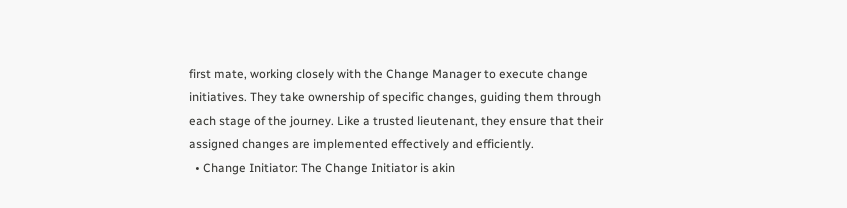first mate, working closely with the Change Manager to execute change initiatives. They take ownership of specific changes, guiding them through each stage of the journey. Like a trusted lieutenant, they ensure that their assigned changes are implemented effectively and efficiently.
  • Change Initiator: The Change Initiator is akin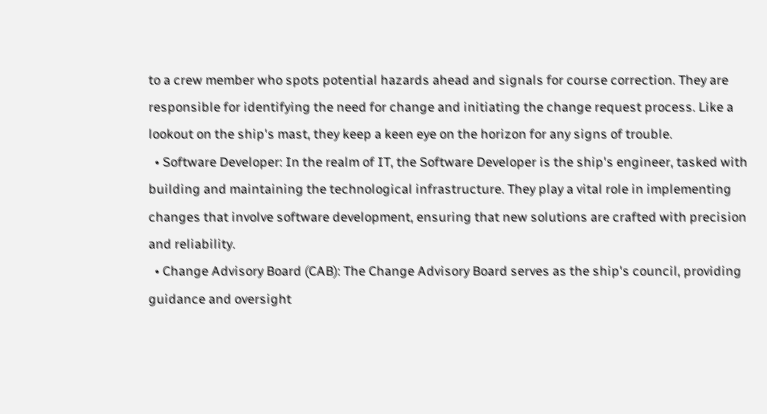to a crew member who spots potential hazards ahead and signals for course correction. They are responsible for identifying the need for change and initiating the change request process. Like a lookout on the ship's mast, they keep a keen eye on the horizon for any signs of trouble.
  • Software Developer: In the realm of IT, the Software Developer is the ship's engineer, tasked with building and maintaining the technological infrastructure. They play a vital role in implementing changes that involve software development, ensuring that new solutions are crafted with precision and reliability.
  • Change Advisory Board (CAB): The Change Advisory Board serves as the ship's council, providing guidance and oversight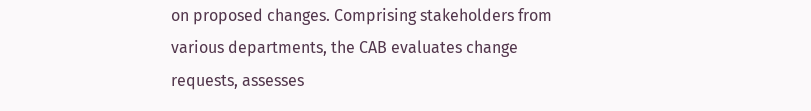on proposed changes. Comprising stakeholders from various departments, the CAB evaluates change requests, assesses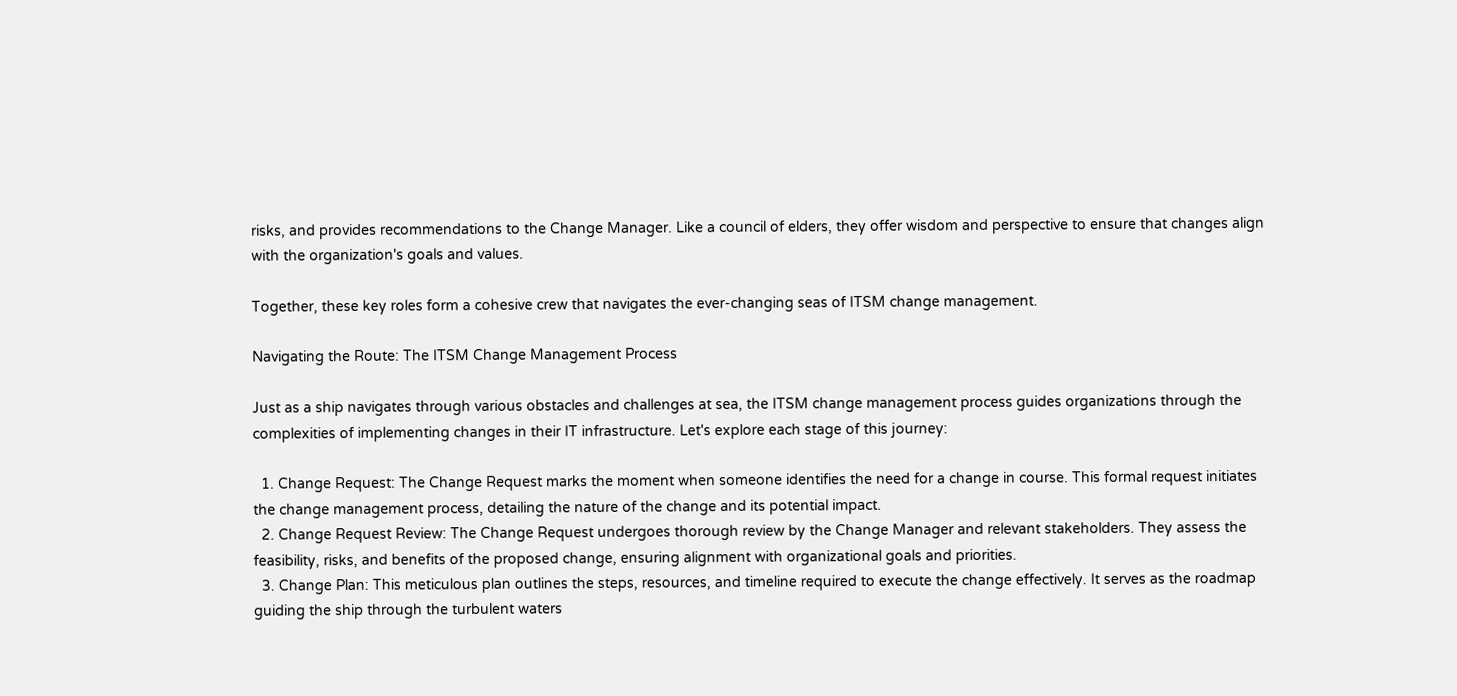risks, and provides recommendations to the Change Manager. Like a council of elders, they offer wisdom and perspective to ensure that changes align with the organization's goals and values.

Together, these key roles form a cohesive crew that navigates the ever-changing seas of ITSM change management.

Navigating the Route: The ITSM Change Management Process

Just as a ship navigates through various obstacles and challenges at sea, the ITSM change management process guides organizations through the complexities of implementing changes in their IT infrastructure. Let's explore each stage of this journey:

  1. Change Request: The Change Request marks the moment when someone identifies the need for a change in course. This formal request initiates the change management process, detailing the nature of the change and its potential impact.
  2. Change Request Review: The Change Request undergoes thorough review by the Change Manager and relevant stakeholders. They assess the feasibility, risks, and benefits of the proposed change, ensuring alignment with organizational goals and priorities.
  3. Change Plan: This meticulous plan outlines the steps, resources, and timeline required to execute the change effectively. It serves as the roadmap guiding the ship through the turbulent waters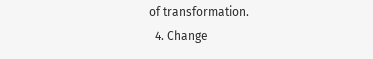of transformation.
  4. Change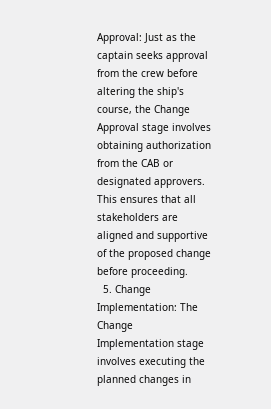Approval: Just as the captain seeks approval from the crew before altering the ship's course, the Change Approval stage involves obtaining authorization from the CAB or designated approvers. This ensures that all stakeholders are aligned and supportive of the proposed change before proceeding.
  5. Change Implementation: The Change Implementation stage involves executing the planned changes in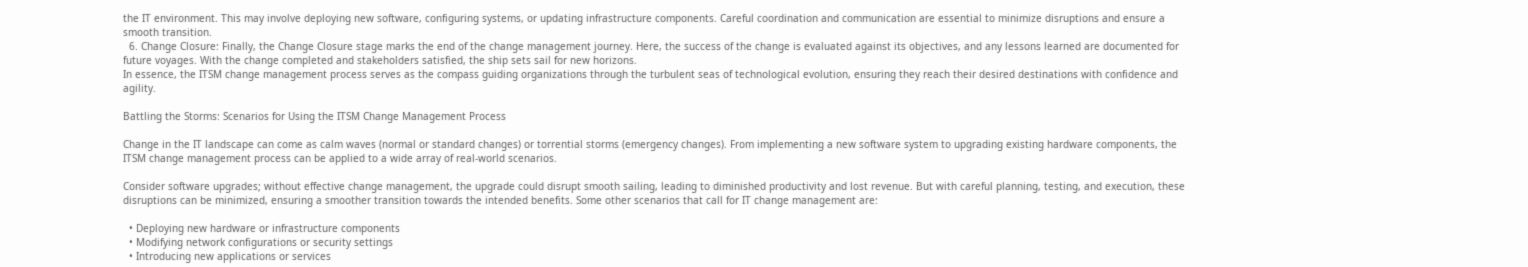the IT environment. This may involve deploying new software, configuring systems, or updating infrastructure components. Careful coordination and communication are essential to minimize disruptions and ensure a smooth transition.
  6. Change Closure: Finally, the Change Closure stage marks the end of the change management journey. Here, the success of the change is evaluated against its objectives, and any lessons learned are documented for future voyages. With the change completed and stakeholders satisfied, the ship sets sail for new horizons.
In essence, the ITSM change management process serves as the compass guiding organizations through the turbulent seas of technological evolution, ensuring they reach their desired destinations with confidence and agility.

Battling the Storms: Scenarios for Using the ITSM Change Management Process

Change in the IT landscape can come as calm waves (normal or standard changes) or torrential storms (emergency changes). From implementing a new software system to upgrading existing hardware components, the ITSM change management process can be applied to a wide array of real-world scenarios.

Consider software upgrades; without effective change management, the upgrade could disrupt smooth sailing, leading to diminished productivity and lost revenue. But with careful planning, testing, and execution, these disruptions can be minimized, ensuring a smoother transition towards the intended benefits. Some other scenarios that call for IT change management are:

  • Deploying new hardware or infrastructure components
  • Modifying network configurations or security settings
  • Introducing new applications or services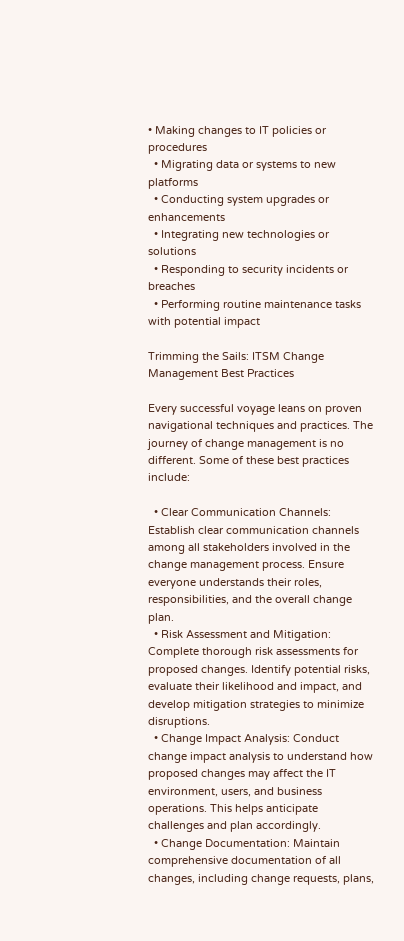• Making changes to IT policies or procedures
  • Migrating data or systems to new platforms
  • Conducting system upgrades or enhancements
  • Integrating new technologies or solutions
  • Responding to security incidents or breaches
  • Performing routine maintenance tasks with potential impact

Trimming the Sails: ITSM Change Management Best Practices

Every successful voyage leans on proven navigational techniques and practices. The journey of change management is no different. Some of these best practices include:

  • Clear Communication Channels: Establish clear communication channels among all stakeholders involved in the change management process. Ensure everyone understands their roles, responsibilities, and the overall change plan.
  • Risk Assessment and Mitigation: Complete thorough risk assessments for proposed changes. Identify potential risks, evaluate their likelihood and impact, and develop mitigation strategies to minimize disruptions.
  • Change Impact Analysis: Conduct change impact analysis to understand how proposed changes may affect the IT environment, users, and business operations. This helps anticipate challenges and plan accordingly.
  • Change Documentation: Maintain comprehensive documentation of all changes, including change requests, plans,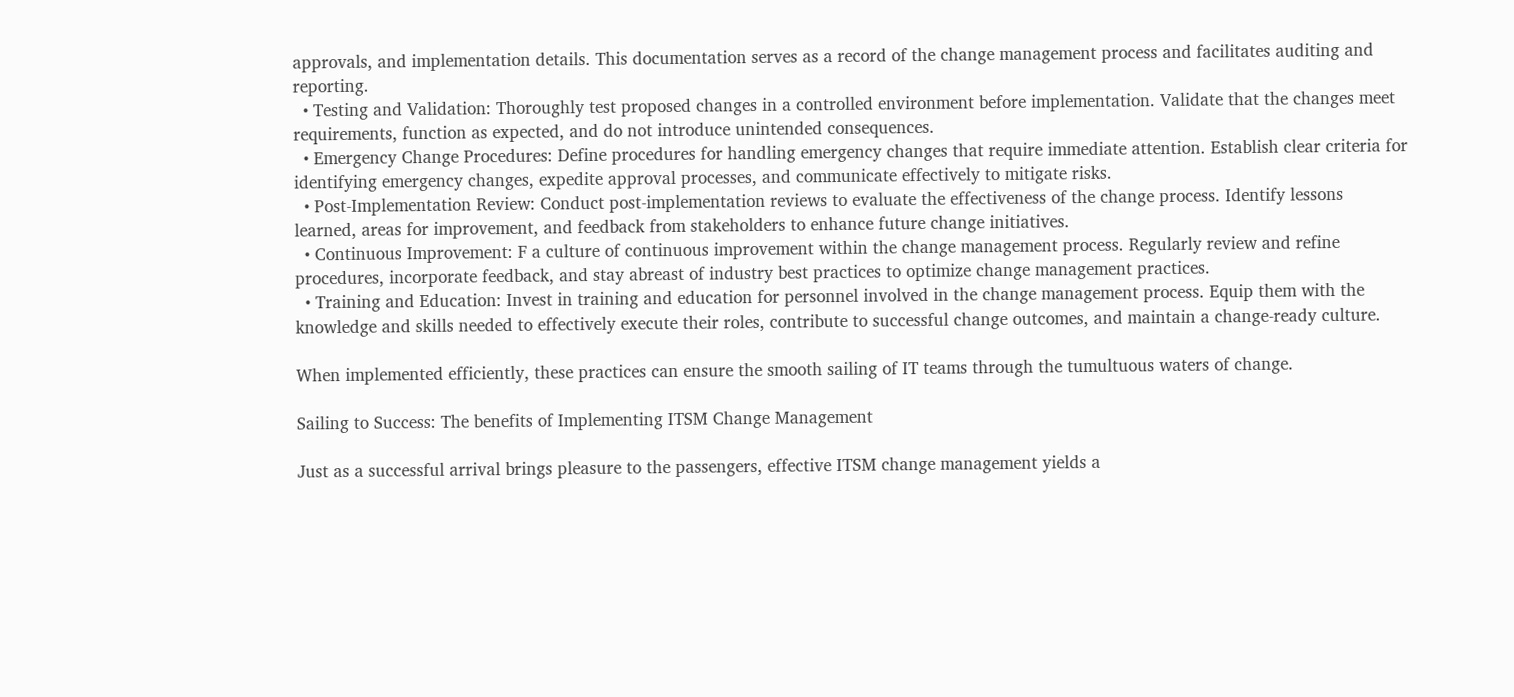approvals, and implementation details. This documentation serves as a record of the change management process and facilitates auditing and reporting.
  • Testing and Validation: Thoroughly test proposed changes in a controlled environment before implementation. Validate that the changes meet requirements, function as expected, and do not introduce unintended consequences.
  • Emergency Change Procedures: Define procedures for handling emergency changes that require immediate attention. Establish clear criteria for identifying emergency changes, expedite approval processes, and communicate effectively to mitigate risks.
  • Post-Implementation Review: Conduct post-implementation reviews to evaluate the effectiveness of the change process. Identify lessons learned, areas for improvement, and feedback from stakeholders to enhance future change initiatives.
  • Continuous Improvement: F a culture of continuous improvement within the change management process. Regularly review and refine procedures, incorporate feedback, and stay abreast of industry best practices to optimize change management practices.
  • Training and Education: Invest in training and education for personnel involved in the change management process. Equip them with the knowledge and skills needed to effectively execute their roles, contribute to successful change outcomes, and maintain a change-ready culture.

When implemented efficiently, these practices can ensure the smooth sailing of IT teams through the tumultuous waters of change.

Sailing to Success: The benefits of Implementing ITSM Change Management

Just as a successful arrival brings pleasure to the passengers, effective ITSM change management yields a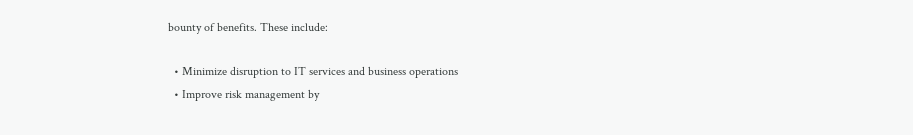bounty of benefits. These include:

  • Minimize disruption to IT services and business operations
  • Improve risk management by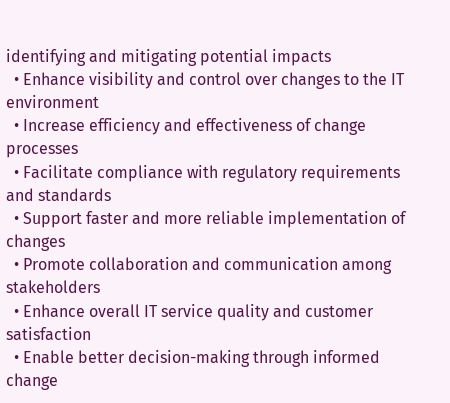identifying and mitigating potential impacts
  • Enhance visibility and control over changes to the IT environment
  • Increase efficiency and effectiveness of change processes
  • Facilitate compliance with regulatory requirements and standards
  • Support faster and more reliable implementation of changes
  • Promote collaboration and communication among stakeholders
  • Enhance overall IT service quality and customer satisfaction
  • Enable better decision-making through informed change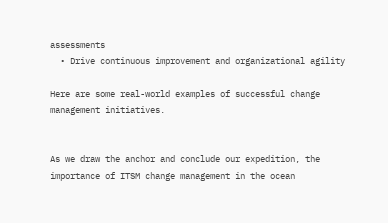assessments
  • Drive continuous improvement and organizational agility

Here are some real-world examples of successful change management initiatives.


As we draw the anchor and conclude our expedition, the importance of ITSM change management in the ocean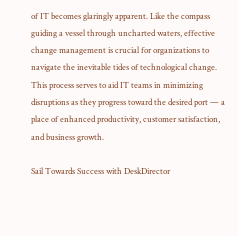of IT becomes glaringly apparent. Like the compass guiding a vessel through uncharted waters, effective change management is crucial for organizations to navigate the inevitable tides of technological change. This process serves to aid IT teams in minimizing disruptions as they progress toward the desired port — a place of enhanced productivity, customer satisfaction, and business growth.

Sail Towards Success with DeskDirector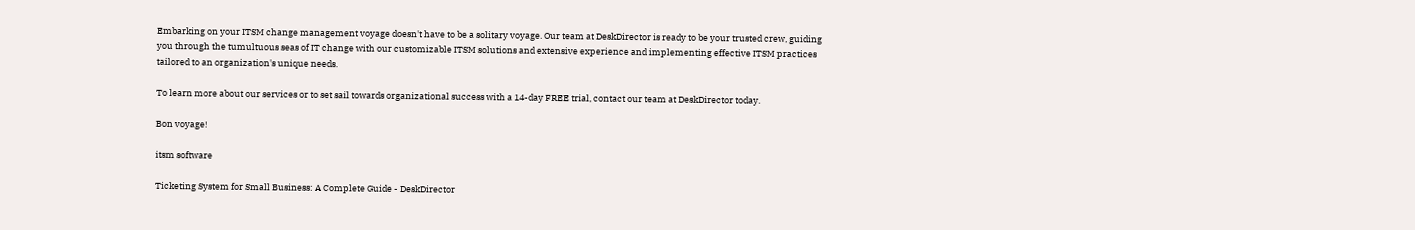Embarking on your ITSM change management voyage doesn't have to be a solitary voyage. Our team at DeskDirector is ready to be your trusted crew, guiding you through the tumultuous seas of IT change with our customizable ITSM solutions and extensive experience and implementing effective ITSM practices tailored to an organization's unique needs.

To learn more about our services or to set sail towards organizational success with a 14-day FREE trial, contact our team at DeskDirector today.

Bon voyage!

itsm software

Ticketing System for Small Business: A Complete Guide - DeskDirector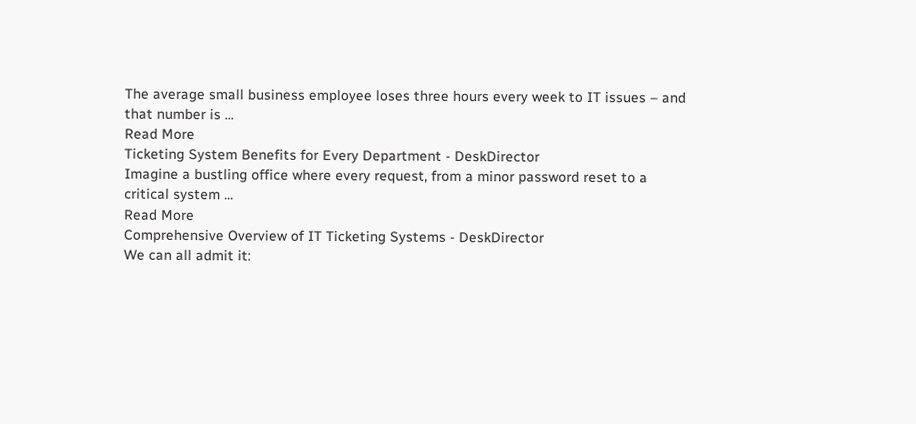The average small business employee loses three hours every week to IT issues – and that number is ...
Read More
Ticketing System Benefits for Every Department - DeskDirector
Imagine a bustling office where every request, from a minor password reset to a critical system ...
Read More
Comprehensive Overview of IT Ticketing Systems - DeskDirector
We can all admit it: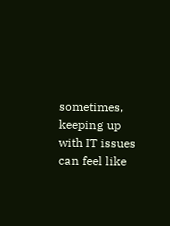sometimes, keeping up with IT issues can feel like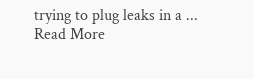trying to plug leaks in a ...
Read More